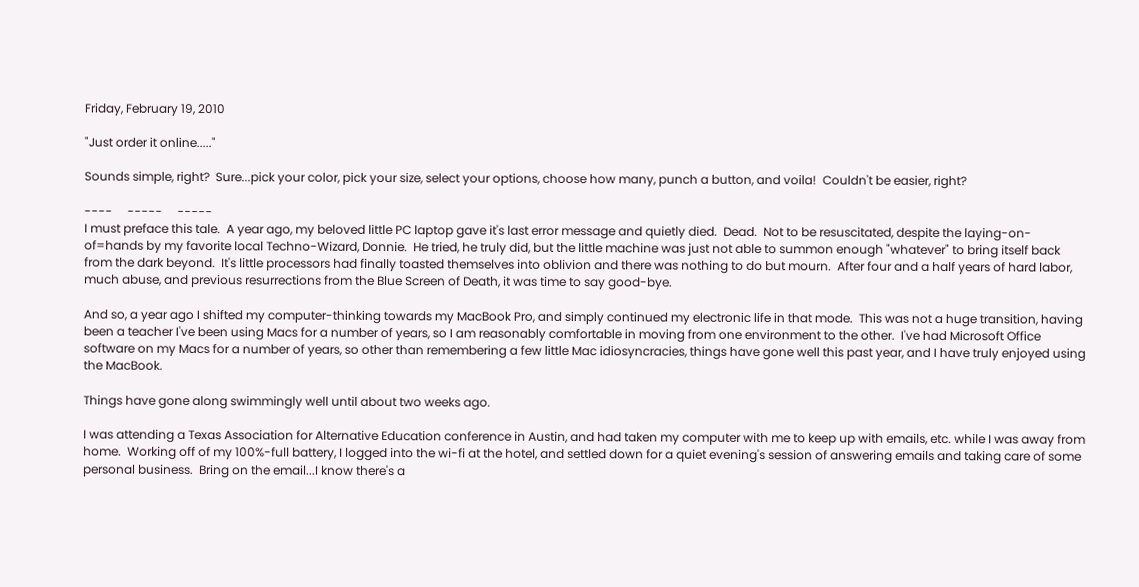Friday, February 19, 2010

"Just order it online....."

Sounds simple, right?  Sure...pick your color, pick your size, select your options, choose how many, punch a button, and voila!  Couldn't be easier, right?

----     -----     -----
I must preface this tale.  A year ago, my beloved little PC laptop gave it's last error message and quietly died.  Dead.  Not to be resuscitated, despite the laying-on-of=hands by my favorite local Techno-Wizard, Donnie.  He tried, he truly did, but the little machine was just not able to summon enough "whatever" to bring itself back from the dark beyond.  It's little processors had finally toasted themselves into oblivion and there was nothing to do but mourn.  After four and a half years of hard labor, much abuse, and previous resurrections from the Blue Screen of Death, it was time to say good-bye.

And so, a year ago I shifted my computer-thinking towards my MacBook Pro, and simply continued my electronic life in that mode.  This was not a huge transition, having been a teacher I've been using Macs for a number of years, so I am reasonably comfortable in moving from one environment to the other.  I've had Microsoft Office software on my Macs for a number of years, so other than remembering a few little Mac idiosyncracies, things have gone well this past year, and I have truly enjoyed using the MacBook.

Things have gone along swimmingly well until about two weeks ago.

I was attending a Texas Association for Alternative Education conference in Austin, and had taken my computer with me to keep up with emails, etc. while I was away from home.  Working off of my 100%-full battery, I logged into the wi-fi at the hotel, and settled down for a quiet evening's session of answering emails and taking care of some personal business.  Bring on the email...I know there's a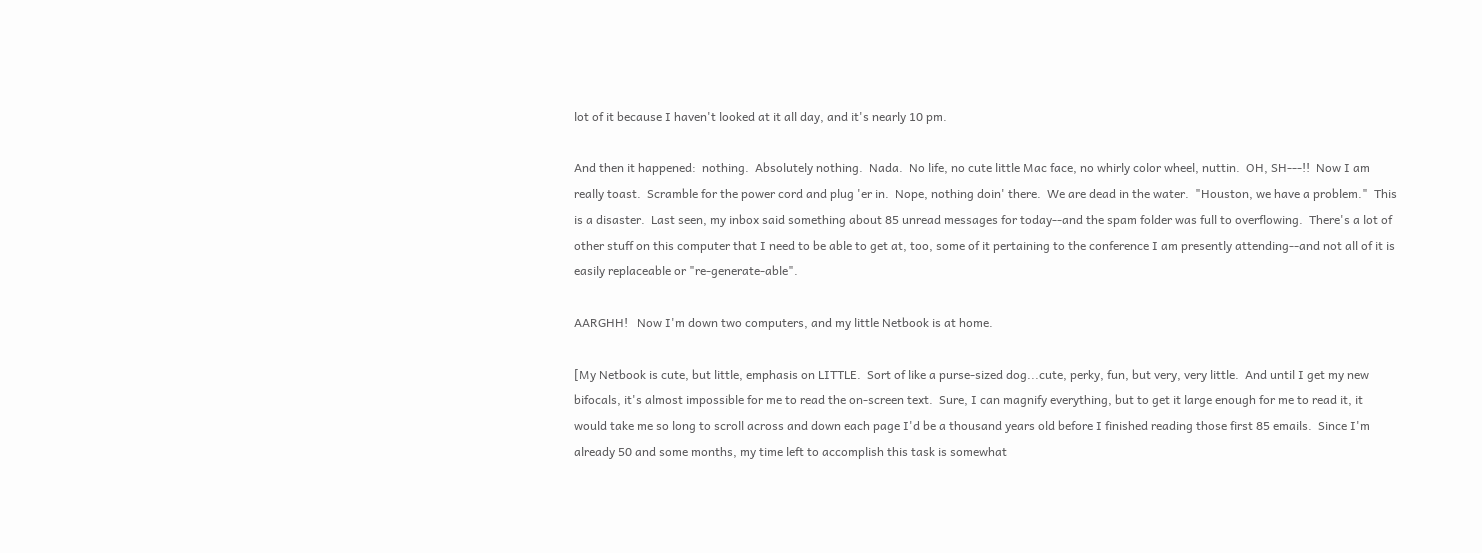lot of it because I haven't looked at it all day, and it's nearly 10 pm.

And then it happened:  nothing.  Absolutely nothing.  Nada.  No life, no cute little Mac face, no whirly color wheel, nuttin.  OH, SH---!!  Now I am really toast.  Scramble for the power cord and plug 'er in.  Nope, nothing doin' there.  We are dead in the water.  "Houston, we have a problem."  This is a disaster.  Last seen, my inbox said something about 85 unread messages for today--and the spam folder was full to overflowing.  There's a lot of other stuff on this computer that I need to be able to get at, too, some of it pertaining to the conference I am presently attending--and not all of it is easily replaceable or "re-generate-able".

AARGHH!   Now I'm down two computers, and my little Netbook is at home.

[My Netbook is cute, but little, emphasis on LITTLE.  Sort of like a purse-sized dog...cute, perky, fun, but very, very little.  And until I get my new bifocals, it's almost impossible for me to read the on-screen text.  Sure, I can magnify everything, but to get it large enough for me to read it, it would take me so long to scroll across and down each page I'd be a thousand years old before I finished reading those first 85 emails.  Since I'm already 50 and some months, my time left to accomplish this task is somewhat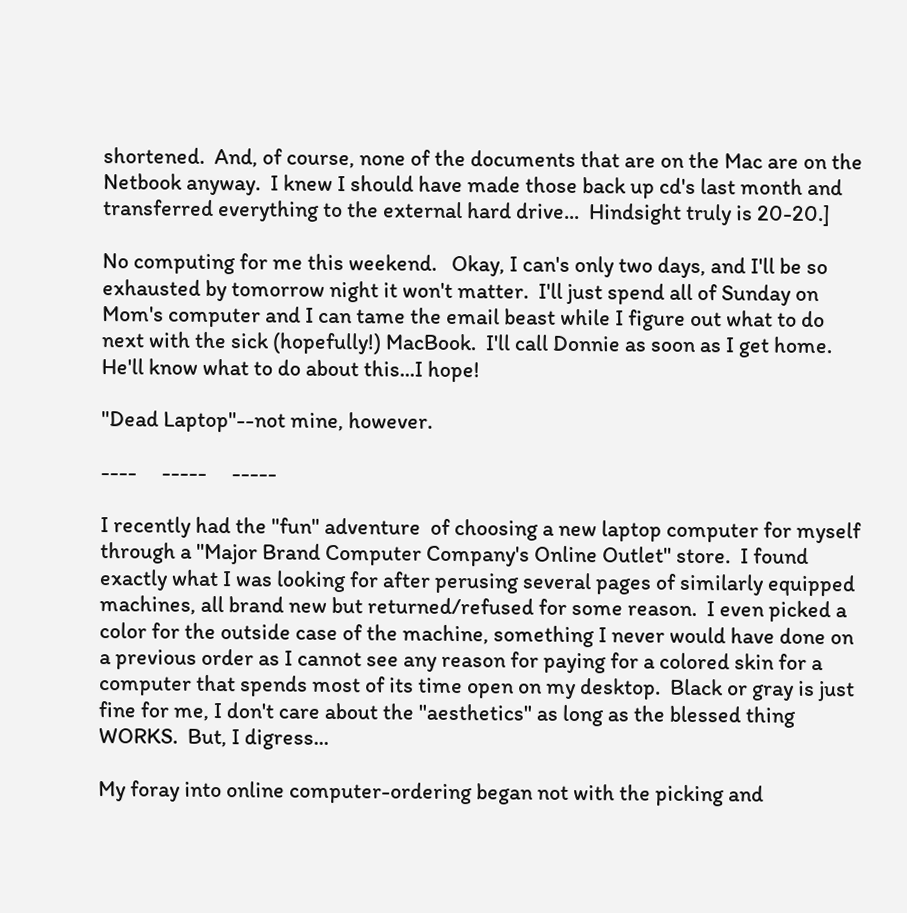shortened.  And, of course, none of the documents that are on the Mac are on the Netbook anyway.  I knew I should have made those back up cd's last month and transferred everything to the external hard drive...  Hindsight truly is 20-20.]

No computing for me this weekend.   Okay, I can's only two days, and I'll be so exhausted by tomorrow night it won't matter.  I'll just spend all of Sunday on Mom's computer and I can tame the email beast while I figure out what to do next with the sick (hopefully!) MacBook.  I'll call Donnie as soon as I get home.  He'll know what to do about this...I hope!

"Dead Laptop"--not mine, however.

----     -----     -----

I recently had the "fun" adventure  of choosing a new laptop computer for myself through a "Major Brand Computer Company's Online Outlet" store.  I found exactly what I was looking for after perusing several pages of similarly equipped machines, all brand new but returned/refused for some reason.  I even picked a color for the outside case of the machine, something I never would have done on a previous order as I cannot see any reason for paying for a colored skin for a computer that spends most of its time open on my desktop.  Black or gray is just fine for me, I don't care about the "aesthetics" as long as the blessed thing WORKS.  But, I digress...

My foray into online computer-ordering began not with the picking and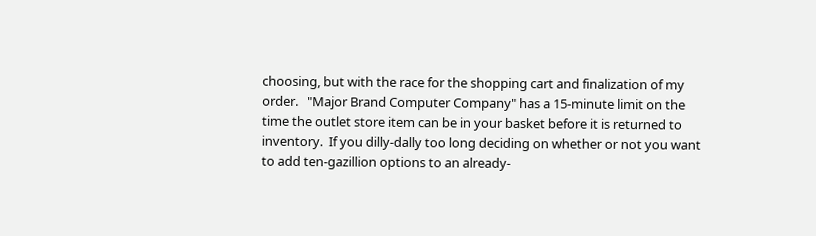choosing, but with the race for the shopping cart and finalization of my order.   "Major Brand Computer Company" has a 15-minute limit on the time the outlet store item can be in your basket before it is returned to inventory.  If you dilly-dally too long deciding on whether or not you want to add ten-gazillion options to an already-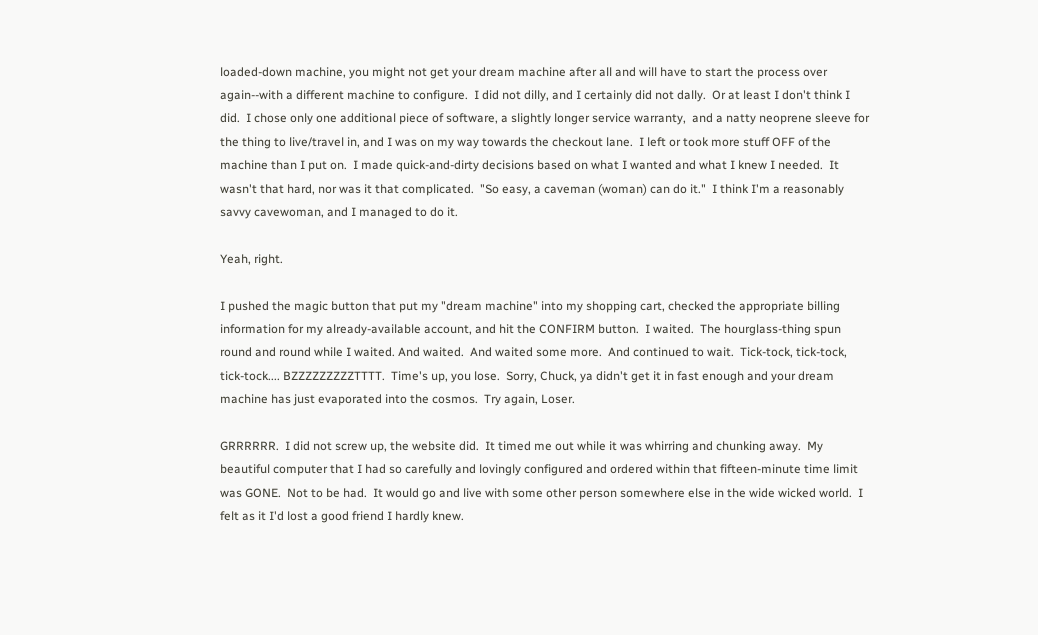loaded-down machine, you might not get your dream machine after all and will have to start the process over again--with a different machine to configure.  I did not dilly, and I certainly did not dally.  Or at least I don't think I did.  I chose only one additional piece of software, a slightly longer service warranty,  and a natty neoprene sleeve for the thing to live/travel in, and I was on my way towards the checkout lane.  I left or took more stuff OFF of the machine than I put on.  I made quick-and-dirty decisions based on what I wanted and what I knew I needed.  It wasn't that hard, nor was it that complicated.  "So easy, a caveman (woman) can do it."  I think I'm a reasonably savvy cavewoman, and I managed to do it.

Yeah, right.

I pushed the magic button that put my "dream machine" into my shopping cart, checked the appropriate billing information for my already-available account, and hit the CONFIRM button.  I waited.  The hourglass-thing spun round and round while I waited. And waited.  And waited some more.  And continued to wait.  Tick-tock, tick-tock, tick-tock.... BZZZZZZZZZTTTT.  Time's up, you lose.  Sorry, Chuck, ya didn't get it in fast enough and your dream machine has just evaporated into the cosmos.  Try again, Loser.

GRRRRRR.  I did not screw up, the website did.  It timed me out while it was whirring and chunking away.  My beautiful computer that I had so carefully and lovingly configured and ordered within that fifteen-minute time limit was GONE.  Not to be had.  It would go and live with some other person somewhere else in the wide wicked world.  I felt as it I'd lost a good friend I hardly knew.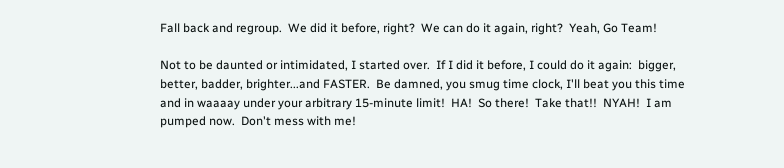Fall back and regroup.  We did it before, right?  We can do it again, right?  Yeah, Go Team!

Not to be daunted or intimidated, I started over.  If I did it before, I could do it again:  bigger, better, badder, brighter...and FASTER.  Be damned, you smug time clock, I'll beat you this time and in waaaay under your arbitrary 15-minute limit!  HA!  So there!  Take that!!  NYAH!  I am pumped now.  Don't mess with me!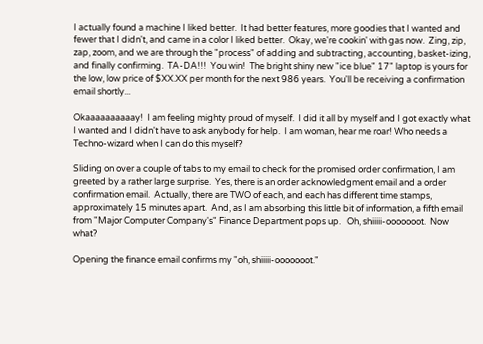I actually found a machine I liked better.  It had better features, more goodies that I wanted and fewer that I didn't, and came in a color I liked better.  Okay, we're cookin' with gas now.  Zing, zip, zap, zoom, and we are through the "process" of adding and subtracting, accounting, basket-izing, and finally confirming.  TA-DA!!!  You win!  The bright shiny new "ice blue" 17" laptop is yours for the low, low price of $XX.XX per month for the next 986 years.  You'll be receiving a confirmation email shortly...

Okaaaaaaaaaay!  I am feeling mighty proud of myself.  I did it all by myself and I got exactly what I wanted and I didn't have to ask anybody for help.  I am woman, hear me roar! Who needs a Techno-wizard when I can do this myself?

Sliding on over a couple of tabs to my email to check for the promised order confirmation, I am greeted by a rather large surprise.  Yes, there is an order acknowledgment email and a order confirmation email.  Actually, there are TWO of each, and each has different time stamps, approximately 15 minutes apart.  And, as I am absorbing this little bit of information, a fifth email from "Major Computer Company's" Finance Department pops up.   Oh, shiiiii-ooooooot.  Now what?

Opening the finance email confirms my "oh, shiiiii-ooooooot."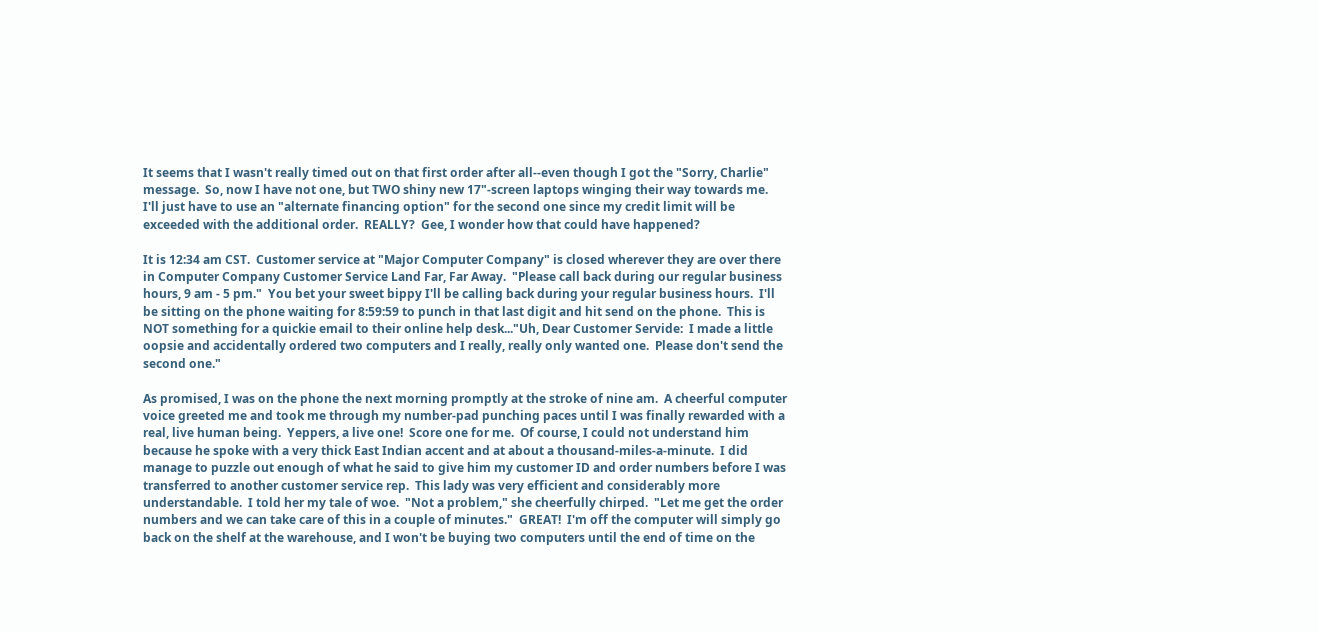It seems that I wasn't really timed out on that first order after all--even though I got the "Sorry, Charlie" message.  So, now I have not one, but TWO shiny new 17"-screen laptops winging their way towards me.  I'll just have to use an "alternate financing option" for the second one since my credit limit will be exceeded with the additional order.  REALLY?  Gee, I wonder how that could have happened?

It is 12:34 am CST.  Customer service at "Major Computer Company" is closed wherever they are over there in Computer Company Customer Service Land Far, Far Away.  "Please call back during our regular business hours, 9 am - 5 pm."  You bet your sweet bippy I'll be calling back during your regular business hours.  I'll be sitting on the phone waiting for 8:59:59 to punch in that last digit and hit send on the phone.  This is NOT something for a quickie email to their online help desk..."Uh, Dear Customer Servide:  I made a little  oopsie and accidentally ordered two computers and I really, really only wanted one.  Please don't send the second one."

As promised, I was on the phone the next morning promptly at the stroke of nine am.  A cheerful computer voice greeted me and took me through my number-pad punching paces until I was finally rewarded with a real, live human being.  Yeppers, a live one!  Score one for me.  Of course, I could not understand him because he spoke with a very thick East Indian accent and at about a thousand-miles-a-minute.  I did manage to puzzle out enough of what he said to give him my customer ID and order numbers before I was transferred to another customer service rep.  This lady was very efficient and considerably more understandable.  I told her my tale of woe.  "Not a problem," she cheerfully chirped.  "Let me get the order numbers and we can take care of this in a couple of minutes."  GREAT!  I'm off the computer will simply go back on the shelf at the warehouse, and I won't be buying two computers until the end of time on the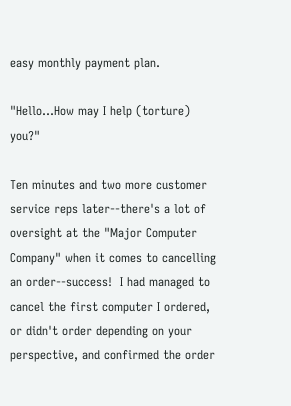easy monthly payment plan.

"Hello...How may I help (torture) you?"

Ten minutes and two more customer service reps later--there's a lot of oversight at the "Major Computer Company" when it comes to cancelling an order--success!  I had managed to cancel the first computer I ordered, or didn't order depending on your perspective, and confirmed the order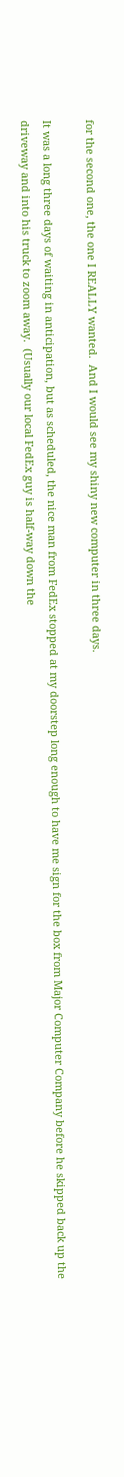for the second one, the one I REALLY wanted.  And I would see my shiny new computer in three days.

It was a long three days of waiting in anticipation, but as scheduled, the nice man from FedEx stopped at my doorstep long enough to have me sign for the box from Major Computer Company before he skipped back up the driveway and into his truck to zoom away.  (Usually our local FedEx guy is half-way down the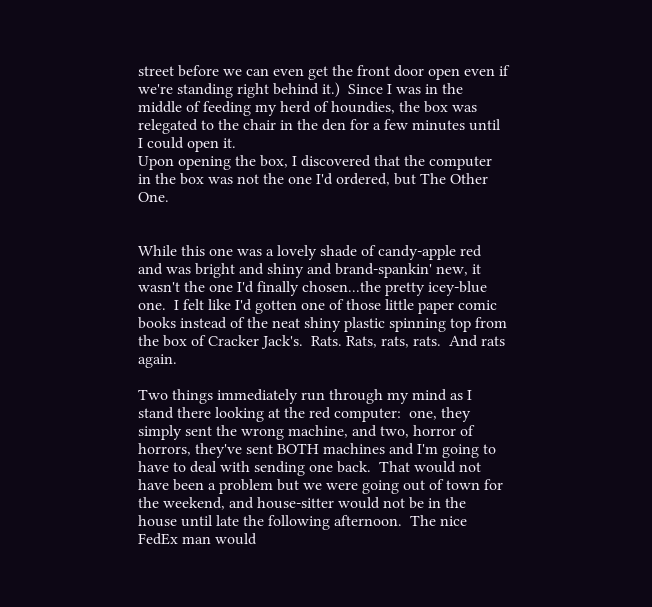street before we can even get the front door open even if we're standing right behind it.)  Since I was in the middle of feeding my herd of houndies, the box was relegated to the chair in the den for a few minutes until I could open it.
Upon opening the box, I discovered that the computer in the box was not the one I'd ordered, but The Other One.


While this one was a lovely shade of candy-apple red and was bright and shiny and brand-spankin' new, it wasn't the one I'd finally chosen...the pretty icey-blue one.  I felt like I'd gotten one of those little paper comic books instead of the neat shiny plastic spinning top from the box of Cracker Jack's.  Rats. Rats, rats, rats.  And rats again.

Two things immediately run through my mind as I stand there looking at the red computer:  one, they simply sent the wrong machine, and two, horror of horrors, they've sent BOTH machines and I'm going to have to deal with sending one back.  That would not have been a problem but we were going out of town for the weekend, and house-sitter would not be in the house until late the following afternoon.  The nice FedEx man would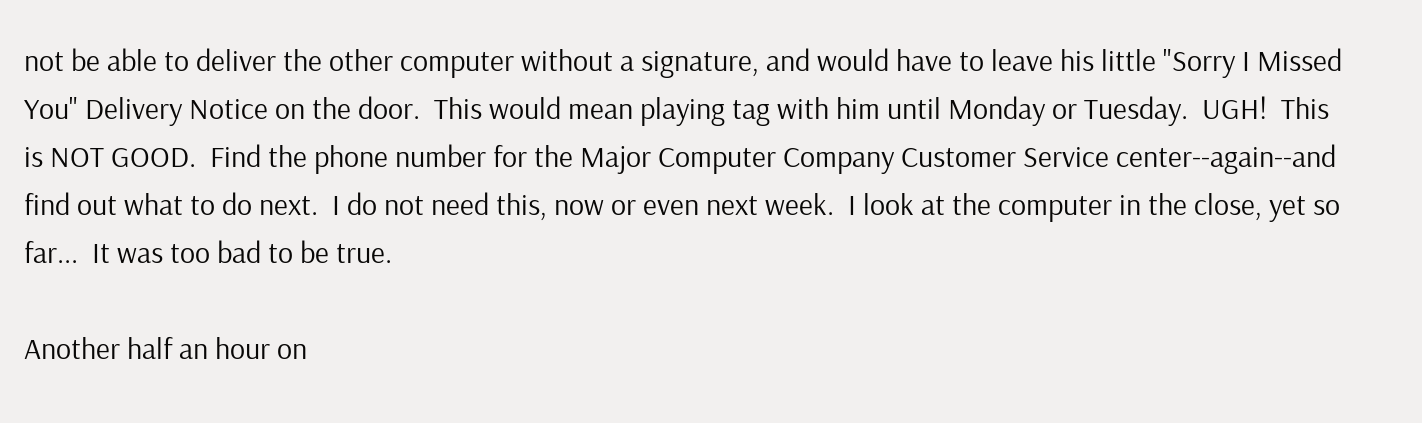not be able to deliver the other computer without a signature, and would have to leave his little "Sorry I Missed You" Delivery Notice on the door.  This would mean playing tag with him until Monday or Tuesday.  UGH!  This is NOT GOOD.  Find the phone number for the Major Computer Company Customer Service center--again--and find out what to do next.  I do not need this, now or even next week.  I look at the computer in the close, yet so far...  It was too bad to be true.

Another half an hour on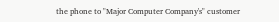the phone to "Major Computer Company's" customer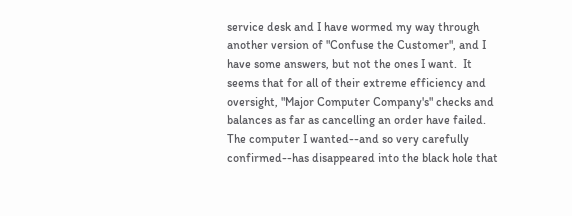service desk and I have wormed my way through another version of "Confuse the Customer", and I have some answers, but not the ones I want.  It seems that for all of their extreme efficiency and oversight, "Major Computer Company's" checks and balances as far as cancelling an order have failed.   The computer I wanted--and so very carefully confirmed--has disappeared into the black hole that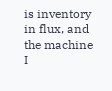is inventory in flux, and the machine I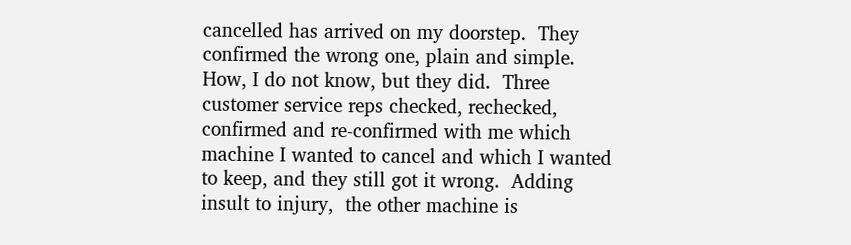cancelled has arrived on my doorstep.  They confirmed the wrong one, plain and simple.  How, I do not know, but they did.  Three customer service reps checked, rechecked, confirmed and re-confirmed with me which machine I wanted to cancel and which I wanted to keep, and they still got it wrong.  Adding insult to injury,  the other machine is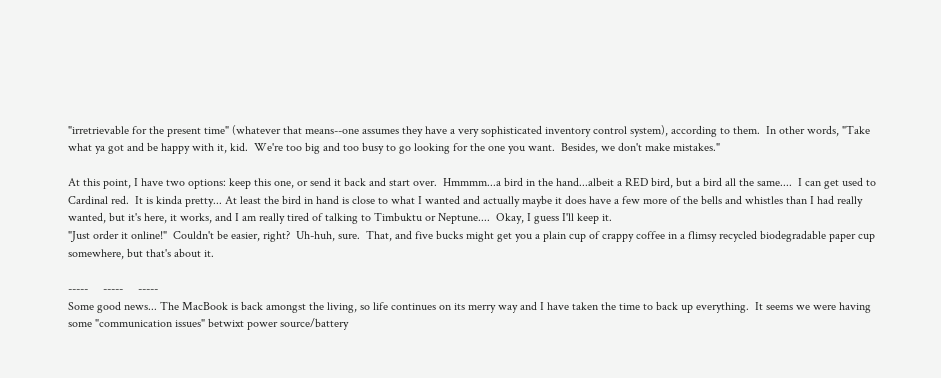"irretrievable for the present time" (whatever that means--one assumes they have a very sophisticated inventory control system), according to them.  In other words, "Take what ya got and be happy with it, kid.  We're too big and too busy to go looking for the one you want.  Besides, we don't make mistakes."

At this point, I have two options: keep this one, or send it back and start over.  Hmmmm...a bird in the hand...albeit a RED bird, but a bird all the same....  I can get used to Cardinal red.  It is kinda pretty... At least the bird in hand is close to what I wanted and actually maybe it does have a few more of the bells and whistles than I had really wanted, but it's here, it works, and I am really tired of talking to Timbuktu or Neptune....  Okay, I guess I'll keep it.
"Just order it online!"  Couldn't be easier, right?  Uh-huh, sure.  That, and five bucks might get you a plain cup of crappy coffee in a flimsy recycled biodegradable paper cup somewhere, but that's about it.

-----     -----     -----
Some good news... The MacBook is back amongst the living, so life continues on its merry way and I have taken the time to back up everything.  It seems we were having some "communication issues" betwixt power source/battery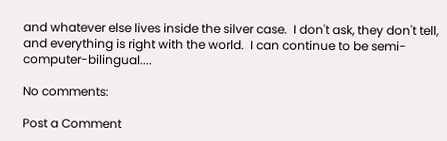and whatever else lives inside the silver case.  I don't ask, they don't tell, and everything is right with the world.  I can continue to be semi-computer-bilingual....

No comments:

Post a Comment